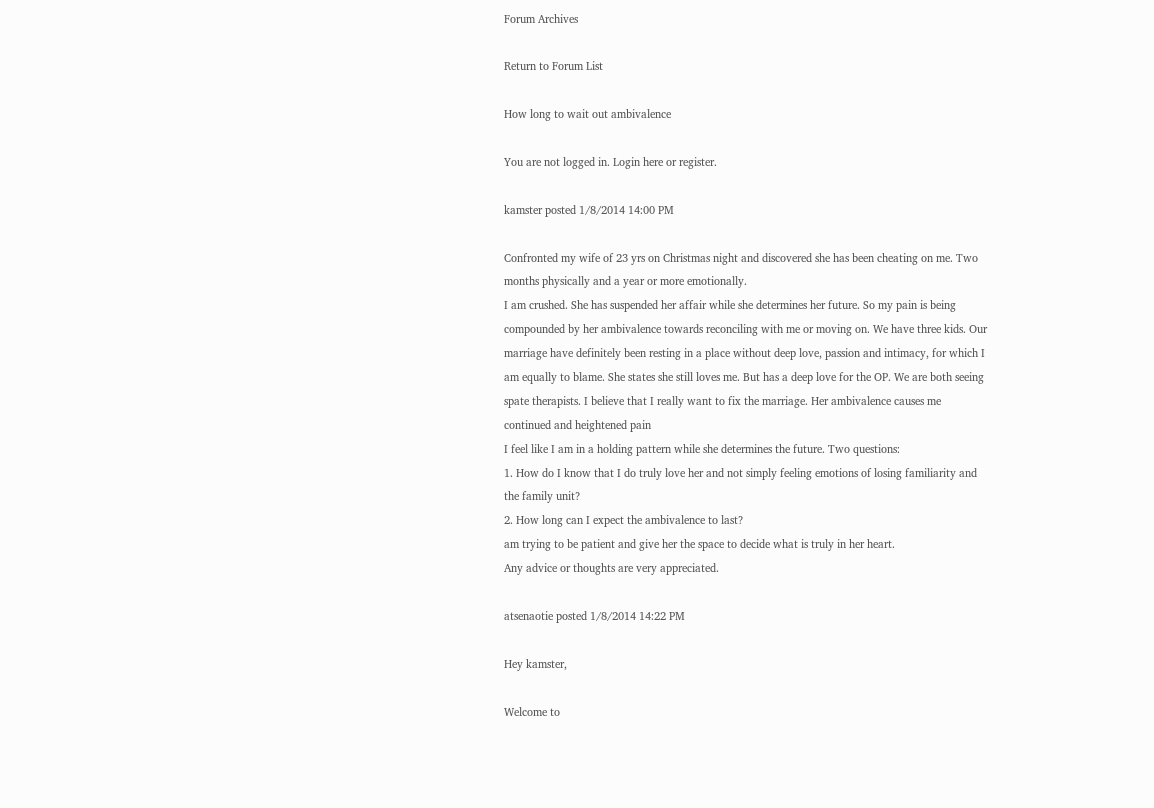Forum Archives

Return to Forum List

How long to wait out ambivalence

You are not logged in. Login here or register.

kamster posted 1/8/2014 14:00 PM

Confronted my wife of 23 yrs on Christmas night and discovered she has been cheating on me. Two months physically and a year or more emotionally.
I am crushed. She has suspended her affair while she determines her future. So my pain is being compounded by her ambivalence towards reconciling with me or moving on. We have three kids. Our marriage have definitely been resting in a place without deep love, passion and intimacy, for which I am equally to blame. She states she still loves me. But has a deep love for the OP. We are both seeing spate therapists. I believe that I really want to fix the marriage. Her ambivalence causes me continued and heightened pain
I feel like I am in a holding pattern while she determines the future. Two questions:
1. How do I know that I do truly love her and not simply feeling emotions of losing familiarity and the family unit?
2. How long can I expect the ambivalence to last?
am trying to be patient and give her the space to decide what is truly in her heart.
Any advice or thoughts are very appreciated.

atsenaotie posted 1/8/2014 14:22 PM

Hey kamster,

Welcome to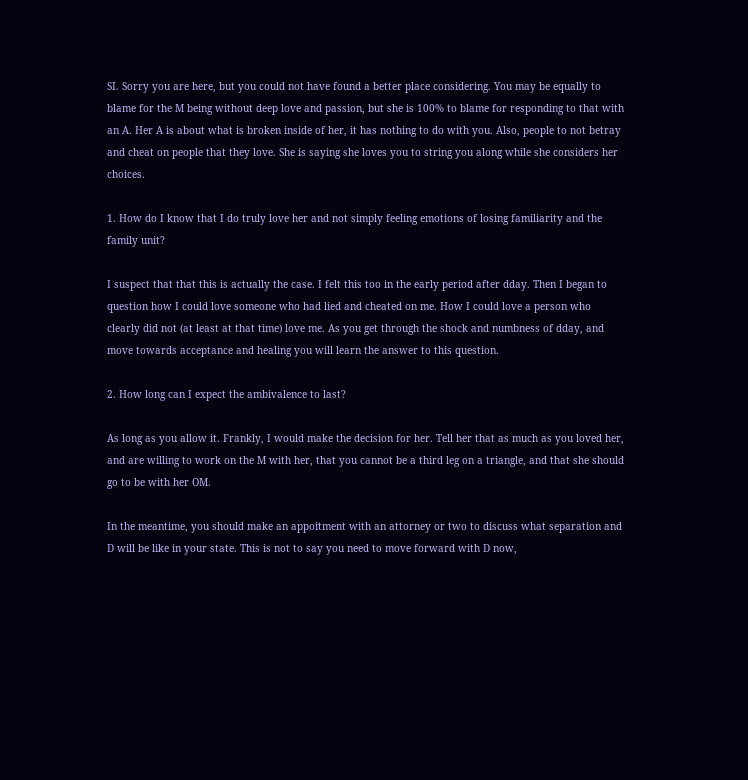SI. Sorry you are here, but you could not have found a better place considering. You may be equally to blame for the M being without deep love and passion, but she is 100% to blame for responding to that with an A. Her A is about what is broken inside of her, it has nothing to do with you. Also, people to not betray and cheat on people that they love. She is saying she loves you to string you along while she considers her choices.

1. How do I know that I do truly love her and not simply feeling emotions of losing familiarity and the family unit?

I suspect that that this is actually the case. I felt this too in the early period after dday. Then I began to question how I could love someone who had lied and cheated on me. How I could love a person who clearly did not (at least at that time) love me. As you get through the shock and numbness of dday, and move towards acceptance and healing you will learn the answer to this question.

2. How long can I expect the ambivalence to last?

As long as you allow it. Frankly, I would make the decision for her. Tell her that as much as you loved her, and are willing to work on the M with her, that you cannot be a third leg on a triangle, and that she should go to be with her OM.

In the meantime, you should make an appoitment with an attorney or two to discuss what separation and D will be like in your state. This is not to say you need to move forward with D now,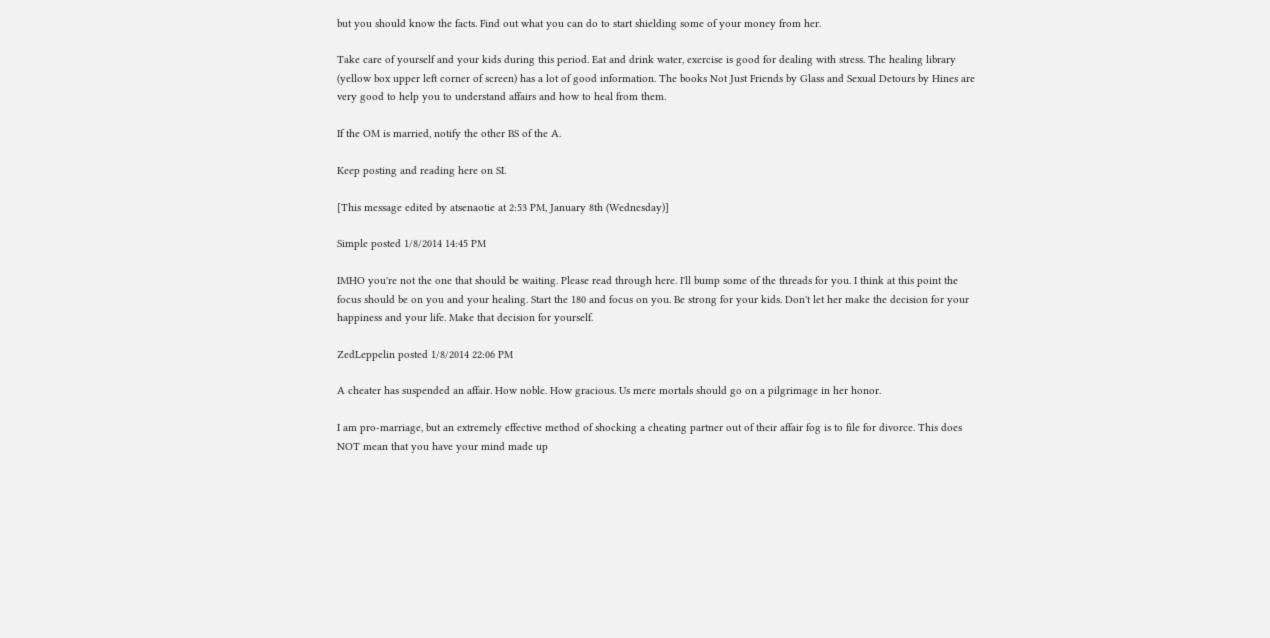but you should know the facts. Find out what you can do to start shielding some of your money from her.

Take care of yourself and your kids during this period. Eat and drink water, exercise is good for dealing with stress. The healing library (yellow box upper left corner of screen) has a lot of good information. The books Not Just Friends by Glass and Sexual Detours by Hines are very good to help you to understand affairs and how to heal from them.

If the OM is married, notify the other BS of the A.

Keep posting and reading here on SI.

[This message edited by atsenaotie at 2:53 PM, January 8th (Wednesday)]

Simple posted 1/8/2014 14:45 PM

IMHO you're not the one that should be waiting. Please read through here. I'll bump some of the threads for you. I think at this point the focus should be on you and your healing. Start the 180 and focus on you. Be strong for your kids. Don't let her make the decision for your happiness and your life. Make that decision for yourself.

ZedLeppelin posted 1/8/2014 22:06 PM

A cheater has suspended an affair. How noble. How gracious. Us mere mortals should go on a pilgrimage in her honor.

I am pro-marriage, but an extremely effective method of shocking a cheating partner out of their affair fog is to file for divorce. This does NOT mean that you have your mind made up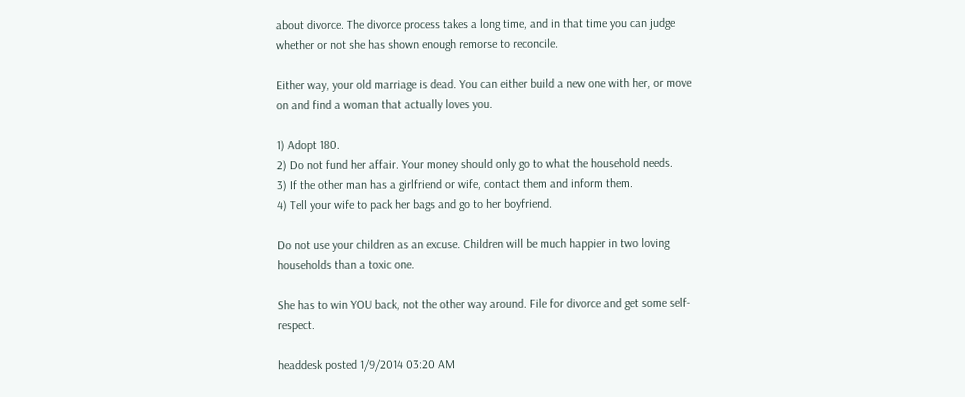about divorce. The divorce process takes a long time, and in that time you can judge whether or not she has shown enough remorse to reconcile.

Either way, your old marriage is dead. You can either build a new one with her, or move on and find a woman that actually loves you.

1) Adopt 180.
2) Do not fund her affair. Your money should only go to what the household needs.
3) If the other man has a girlfriend or wife, contact them and inform them.
4) Tell your wife to pack her bags and go to her boyfriend.

Do not use your children as an excuse. Children will be much happier in two loving households than a toxic one.

She has to win YOU back, not the other way around. File for divorce and get some self-respect.

headdesk posted 1/9/2014 03:20 AM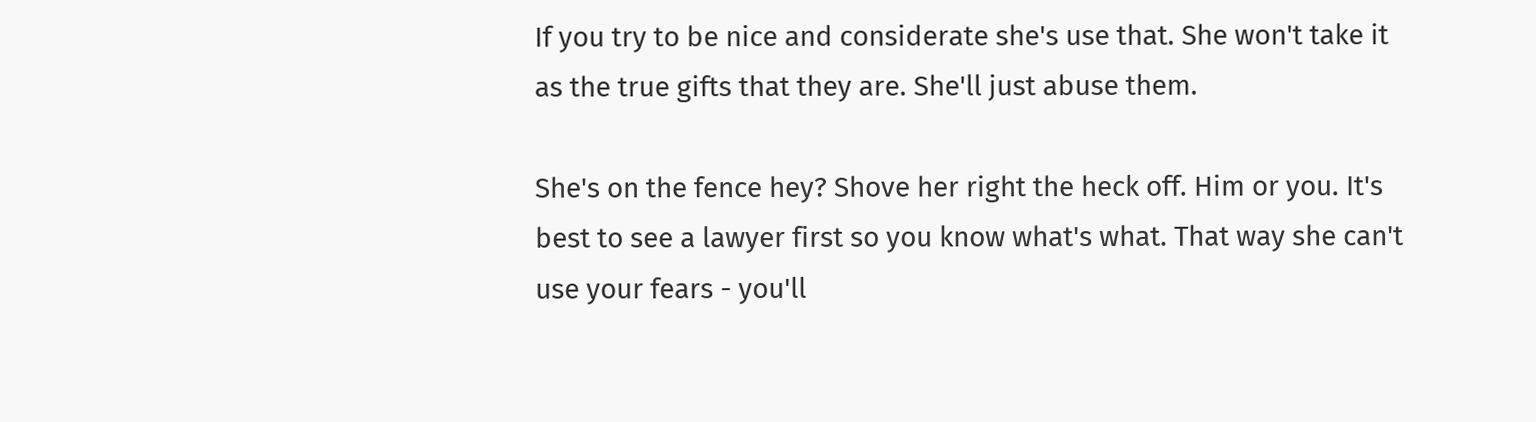If you try to be nice and considerate she's use that. She won't take it as the true gifts that they are. She'll just abuse them.

She's on the fence hey? Shove her right the heck off. Him or you. It's best to see a lawyer first so you know what's what. That way she can't use your fears - you'll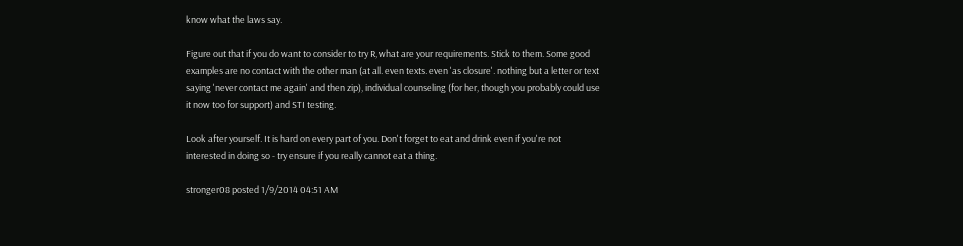know what the laws say.

Figure out that if you do want to consider to try R, what are your requirements. Stick to them. Some good examples are no contact with the other man (at all. even texts. even 'as closure'. nothing but a letter or text saying 'never contact me again' and then zip), individual counseling (for her, though you probably could use it now too for support) and STI testing.

Look after yourself. It is hard on every part of you. Don't forget to eat and drink even if you're not interested in doing so - try ensure if you really cannot eat a thing.

stronger08 posted 1/9/2014 04:51 AM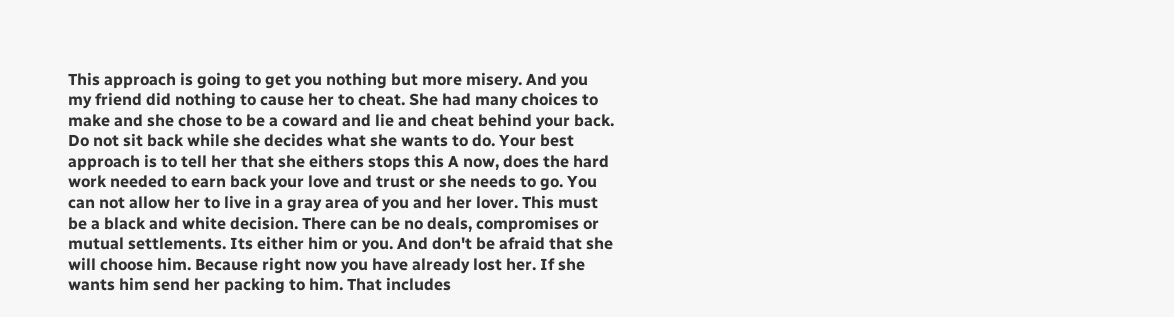This approach is going to get you nothing but more misery. And you my friend did nothing to cause her to cheat. She had many choices to make and she chose to be a coward and lie and cheat behind your back. Do not sit back while she decides what she wants to do. Your best approach is to tell her that she eithers stops this A now, does the hard work needed to earn back your love and trust or she needs to go. You can not allow her to live in a gray area of you and her lover. This must be a black and white decision. There can be no deals, compromises or mutual settlements. Its either him or you. And don't be afraid that she will choose him. Because right now you have already lost her. If she wants him send her packing to him. That includes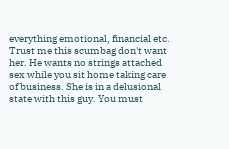everything emotional, financial etc. Trust me this scumbag don't want her. He wants no strings attached sex while you sit home taking care of business. She is in a delusional state with this guy. You must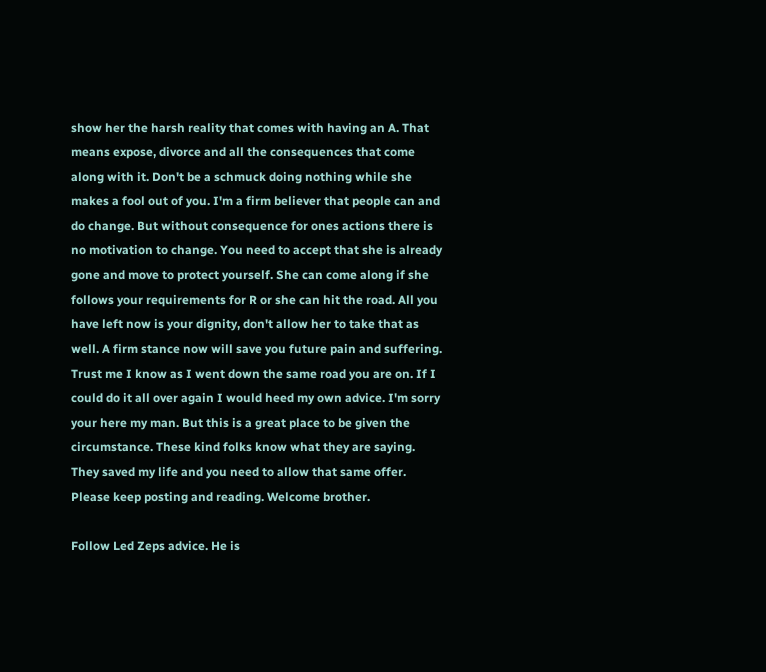show her the harsh reality that comes with having an A. That means expose, divorce and all the consequences that come along with it. Don't be a schmuck doing nothing while she makes a fool out of you. I'm a firm believer that people can and do change. But without consequence for ones actions there is no motivation to change. You need to accept that she is already gone and move to protect yourself. She can come along if she follows your requirements for R or she can hit the road. All you have left now is your dignity, don't allow her to take that as well. A firm stance now will save you future pain and suffering. Trust me I know as I went down the same road you are on. If I could do it all over again I would heed my own advice. I'm sorry your here my man. But this is a great place to be given the circumstance. These kind folks know what they are saying. They saved my life and you need to allow that same offer. Please keep posting and reading. Welcome brother.

Follow Led Zeps advice. He is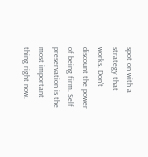spot on with a strategy that works. Don't discount the power of being firm. Self preservation is the most important thing right now.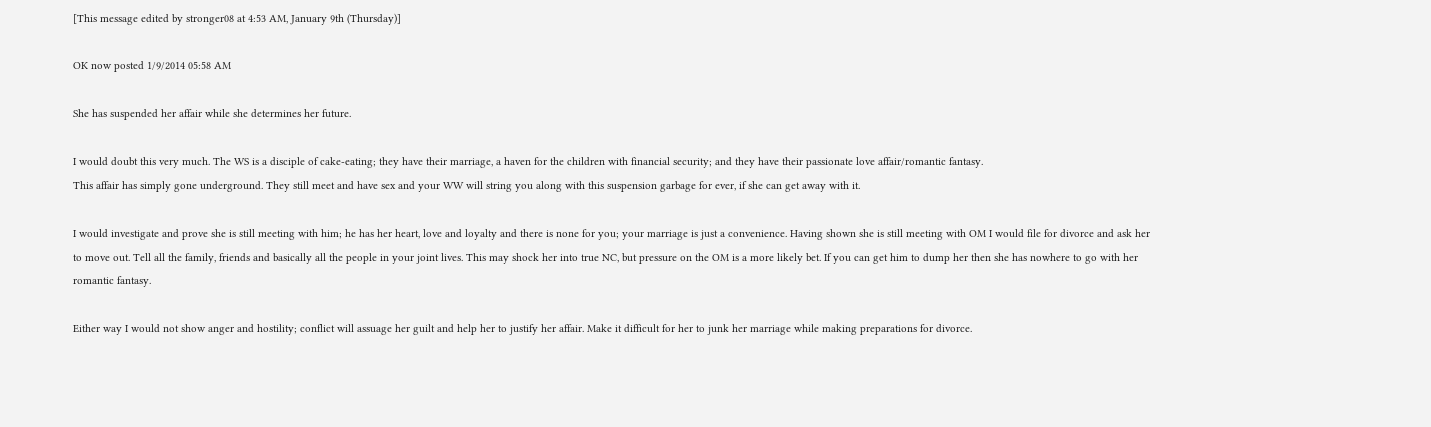[This message edited by stronger08 at 4:53 AM, January 9th (Thursday)]

OK now posted 1/9/2014 05:58 AM

She has suspended her affair while she determines her future.

I would doubt this very much. The WS is a disciple of cake-eating; they have their marriage, a haven for the children with financial security; and they have their passionate love affair/romantic fantasy.
This affair has simply gone underground. They still meet and have sex and your WW will string you along with this suspension garbage for ever, if she can get away with it.

I would investigate and prove she is still meeting with him; he has her heart, love and loyalty and there is none for you; your marriage is just a convenience. Having shown she is still meeting with OM I would file for divorce and ask her to move out. Tell all the family, friends and basically all the people in your joint lives. This may shock her into true NC, but pressure on the OM is a more likely bet. If you can get him to dump her then she has nowhere to go with her romantic fantasy.

Either way I would not show anger and hostility; conflict will assuage her guilt and help her to justify her affair. Make it difficult for her to junk her marriage while making preparations for divorce.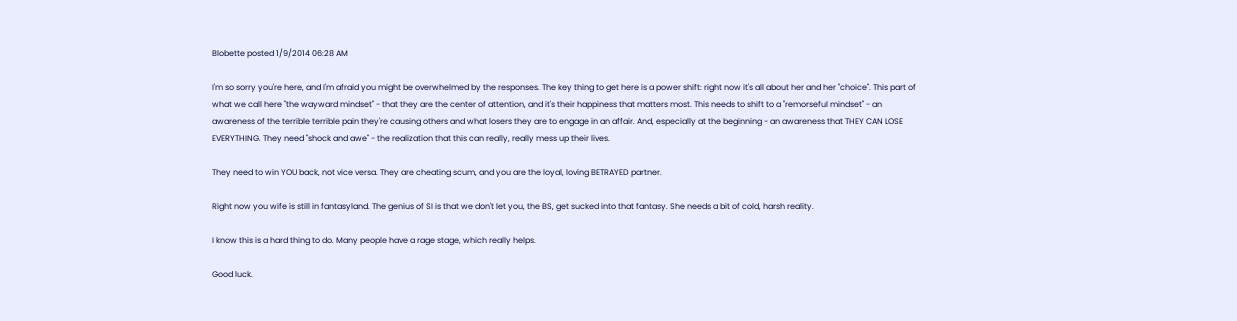Blobette posted 1/9/2014 06:28 AM

I'm so sorry you're here, and I'm afraid you might be overwhelmed by the responses. The key thing to get here is a power shift: right now it's all about her and her "choice". This part of what we call here "the wayward mindset" - that they are the center of attention, and it's their happiness that matters most. This needs to shift to a "remorseful mindset" - an awareness of the terrible terrible pain they're causing others and what losers they are to engage in an affair. And, especially at the beginning - an awareness that THEY CAN LOSE EVERYTHING. They need "shock and awe" - the realization that this can really, really mess up their lives.

They need to win YOU back, not vice versa. They are cheating scum, and you are the loyal, loving BETRAYED partner.

Right now you wife is still in fantasyland. The genius of SI is that we don't let you, the BS, get sucked into that fantasy. She needs a bit of cold, harsh reality.

I know this is a hard thing to do. Many people have a rage stage, which really helps.

Good luck.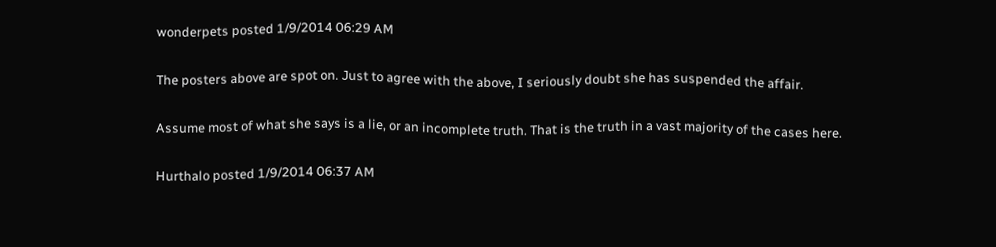wonderpets posted 1/9/2014 06:29 AM

The posters above are spot on. Just to agree with the above, I seriously doubt she has suspended the affair.

Assume most of what she says is a lie, or an incomplete truth. That is the truth in a vast majority of the cases here.

Hurthalo posted 1/9/2014 06:37 AM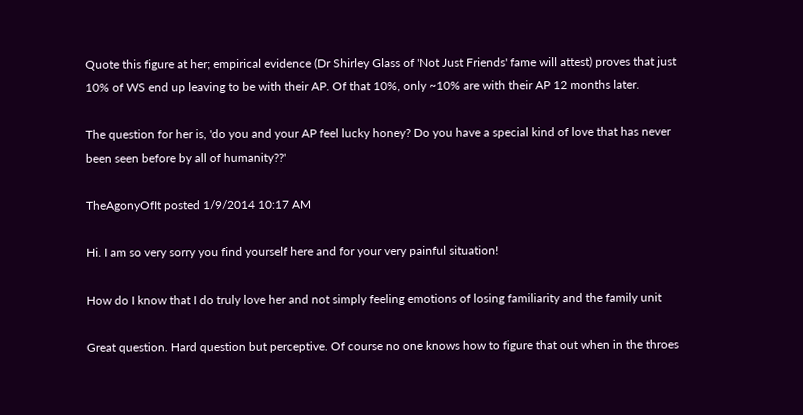Quote this figure at her; empirical evidence (Dr Shirley Glass of 'Not Just Friends' fame will attest) proves that just 10% of WS end up leaving to be with their AP. Of that 10%, only ~10% are with their AP 12 months later.

The question for her is, 'do you and your AP feel lucky honey? Do you have a special kind of love that has never been seen before by all of humanity??'

TheAgonyOfIt posted 1/9/2014 10:17 AM

Hi. I am so very sorry you find yourself here and for your very painful situation!

How do I know that I do truly love her and not simply feeling emotions of losing familiarity and the family unit

Great question. Hard question but perceptive. Of course no one knows how to figure that out when in the throes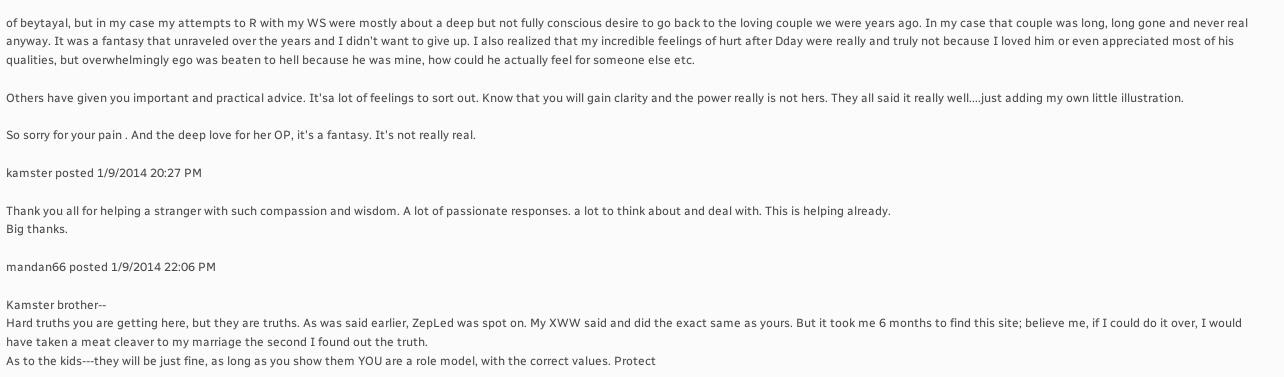of beytayal, but in my case my attempts to R with my WS were mostly about a deep but not fully conscious desire to go back to the loving couple we were years ago. In my case that couple was long, long gone and never real anyway. It was a fantasy that unraveled over the years and I didn't want to give up. I also realized that my incredible feelings of hurt after Dday were really and truly not because I loved him or even appreciated most of his qualities, but overwhelmingly ego was beaten to hell because he was mine, how could he actually feel for someone else etc.

Others have given you important and practical advice. It'sa lot of feelings to sort out. Know that you will gain clarity and the power really is not hers. They all said it really well....just adding my own little illustration.

So sorry for your pain . And the deep love for her OP, it's a fantasy. It's not really real.

kamster posted 1/9/2014 20:27 PM

Thank you all for helping a stranger with such compassion and wisdom. A lot of passionate responses. a lot to think about and deal with. This is helping already.
Big thanks.

mandan66 posted 1/9/2014 22:06 PM

Kamster brother--
Hard truths you are getting here, but they are truths. As was said earlier, ZepLed was spot on. My XWW said and did the exact same as yours. But it took me 6 months to find this site; believe me, if I could do it over, I would have taken a meat cleaver to my marriage the second I found out the truth.
As to the kids---they will be just fine, as long as you show them YOU are a role model, with the correct values. Protect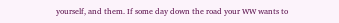yourself, and them. If some day down the road your WW wants to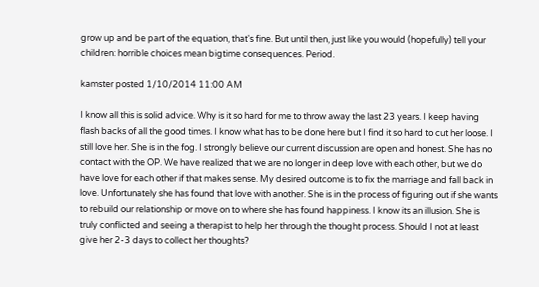grow up and be part of the equation, that's fine. But until then, just like you would (hopefully) tell your children: horrible choices mean bigtime consequences. Period.

kamster posted 1/10/2014 11:00 AM

I know all this is solid advice. Why is it so hard for me to throw away the last 23 years. I keep having flash backs of all the good times. I know what has to be done here but I find it so hard to cut her loose. I still love her. She is in the fog. I strongly believe our current discussion are open and honest. She has no contact with the OP. We have realized that we are no longer in deep love with each other, but we do have love for each other if that makes sense. My desired outcome is to fix the marriage and fall back in love. Unfortunately she has found that love with another. She is in the process of figuring out if she wants to rebuild our relationship or move on to where she has found happiness. I know its an illusion. She is truly conflicted and seeing a therapist to help her through the thought process. Should I not at least give her 2-3 days to collect her thoughts?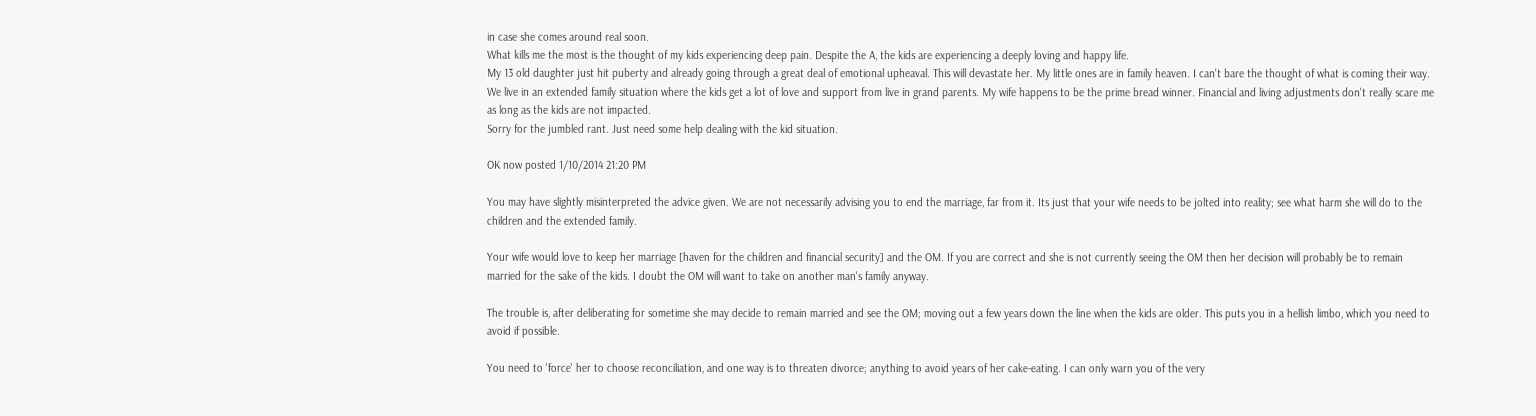in case she comes around real soon.
What kills me the most is the thought of my kids experiencing deep pain. Despite the A, the kids are experiencing a deeply loving and happy life.
My 13 old daughter just hit puberty and already going through a great deal of emotional upheaval. This will devastate her. My little ones are in family heaven. I can't bare the thought of what is coming their way. We live in an extended family situation where the kids get a lot of love and support from live in grand parents. My wife happens to be the prime bread winner. Financial and living adjustments don't really scare me as long as the kids are not impacted.
Sorry for the jumbled rant. Just need some help dealing with the kid situation.

OK now posted 1/10/2014 21:20 PM

You may have slightly misinterpreted the advice given. We are not necessarily advising you to end the marriage, far from it. Its just that your wife needs to be jolted into reality; see what harm she will do to the children and the extended family.

Your wife would love to keep her marriage [haven for the children and financial security] and the OM. If you are correct and she is not currently seeing the OM then her decision will probably be to remain married for the sake of the kids. I doubt the OM will want to take on another man's family anyway.

The trouble is, after deliberating for sometime she may decide to remain married and see the OM; moving out a few years down the line when the kids are older. This puts you in a hellish limbo, which you need to avoid if possible.

You need to 'force' her to choose reconciliation, and one way is to threaten divorce; anything to avoid years of her cake-eating. I can only warn you of the very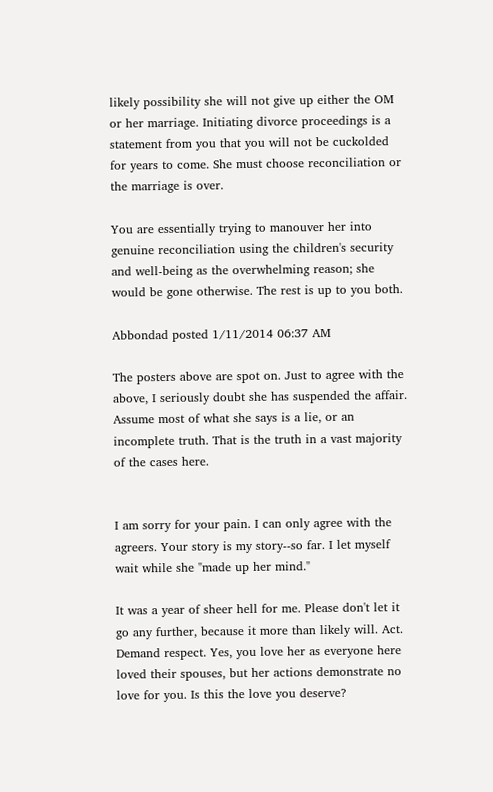likely possibility she will not give up either the OM or her marriage. Initiating divorce proceedings is a statement from you that you will not be cuckolded for years to come. She must choose reconciliation or the marriage is over.

You are essentially trying to manouver her into genuine reconciliation using the children's security and well-being as the overwhelming reason; she would be gone otherwise. The rest is up to you both.

Abbondad posted 1/11/2014 06:37 AM

The posters above are spot on. Just to agree with the above, I seriously doubt she has suspended the affair.
Assume most of what she says is a lie, or an incomplete truth. That is the truth in a vast majority of the cases here.


I am sorry for your pain. I can only agree with the agreers. Your story is my story--so far. I let myself wait while she "made up her mind."

It was a year of sheer hell for me. Please don't let it go any further, because it more than likely will. Act. Demand respect. Yes, you love her as everyone here loved their spouses, but her actions demonstrate no love for you. Is this the love you deserve?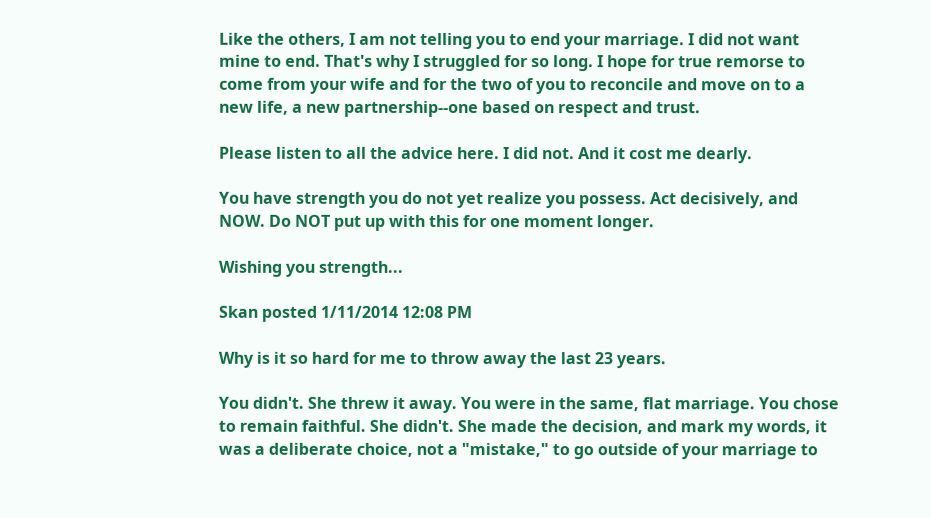Like the others, I am not telling you to end your marriage. I did not want mine to end. That's why I struggled for so long. I hope for true remorse to come from your wife and for the two of you to reconcile and move on to a new life, a new partnership--one based on respect and trust.

Please listen to all the advice here. I did not. And it cost me dearly.

You have strength you do not yet realize you possess. Act decisively, and NOW. Do NOT put up with this for one moment longer.

Wishing you strength...

Skan posted 1/11/2014 12:08 PM

Why is it so hard for me to throw away the last 23 years.

You didn't. She threw it away. You were in the same, flat marriage. You chose to remain faithful. She didn't. She made the decision, and mark my words, it was a deliberate choice, not a "mistake," to go outside of your marriage to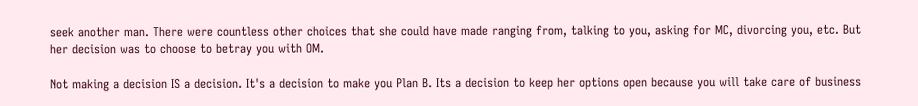seek another man. There were countless other choices that she could have made ranging from, talking to you, asking for MC, divorcing you, etc. But her decision was to choose to betray you with OM.

Not making a decision IS a decision. It's a decision to make you Plan B. Its a decision to keep her options open because you will take care of business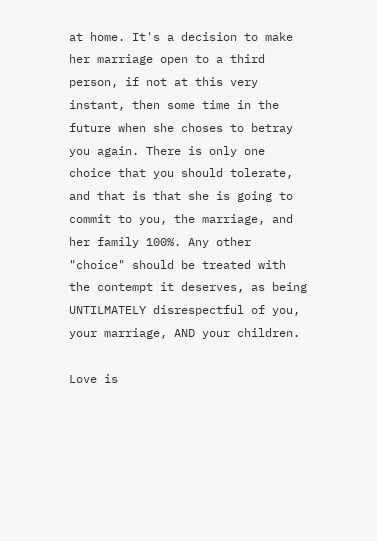at home. It's a decision to make her marriage open to a third person, if not at this very instant, then some time in the future when she choses to betray you again. There is only one choice that you should tolerate, and that is that she is going to commit to you, the marriage, and her family 100%. Any other "choice" should be treated with the contempt it deserves, as being UNTILMATELY disrespectful of you, your marriage, AND your children.

Love is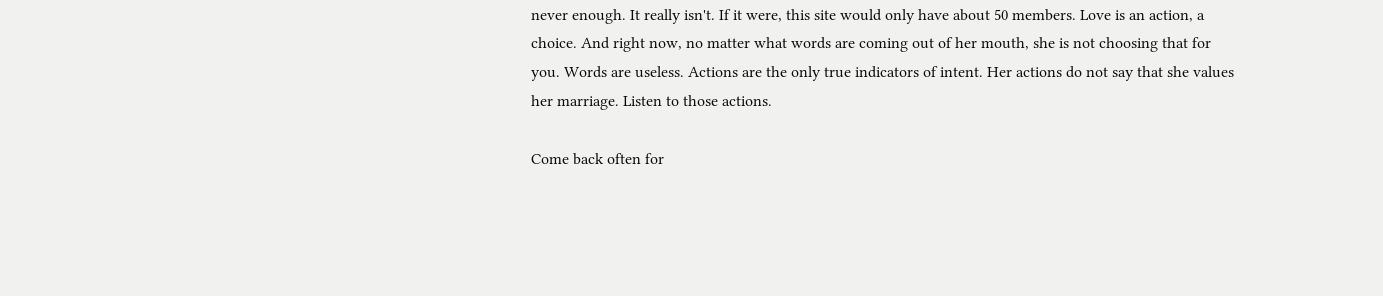never enough. It really isn't. If it were, this site would only have about 50 members. Love is an action, a choice. And right now, no matter what words are coming out of her mouth, she is not choosing that for you. Words are useless. Actions are the only true indicators of intent. Her actions do not say that she values her marriage. Listen to those actions.

Come back often for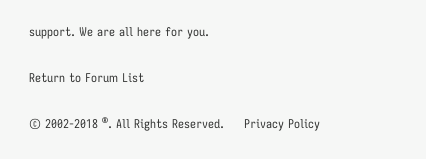support. We are all here for you.

Return to Forum List

© 2002-2018 ®. All Rights Reserved.     Privacy Policy